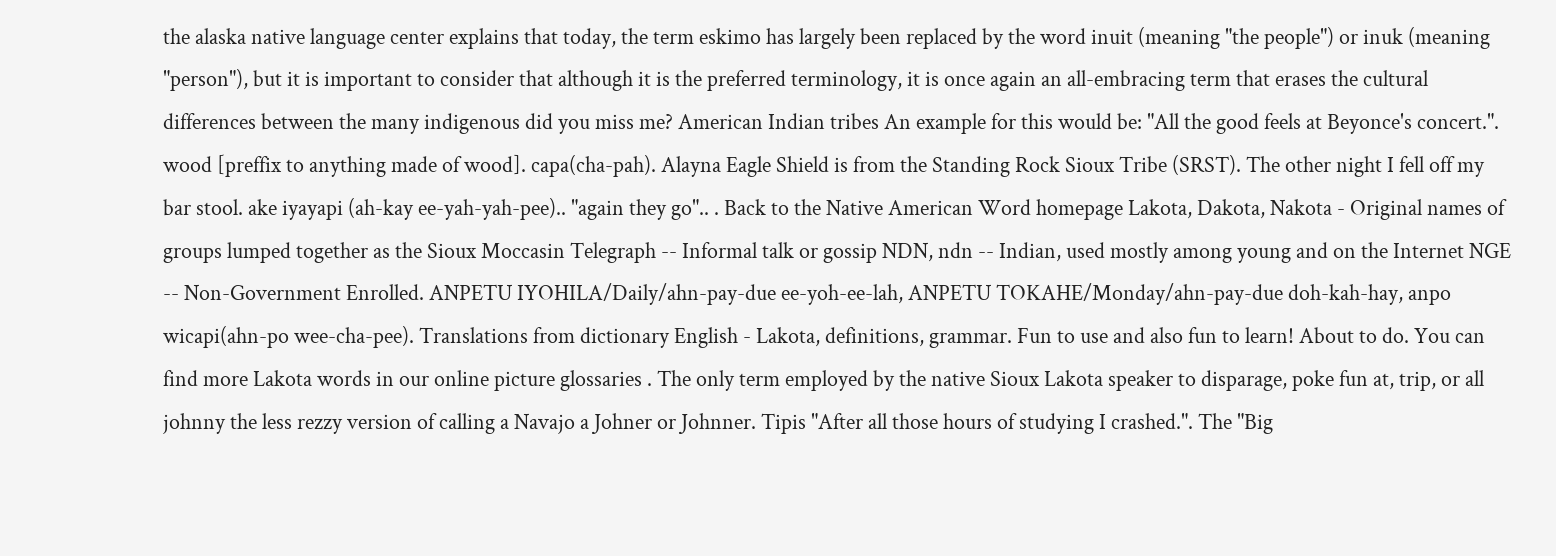the alaska native language center explains that today, the term eskimo has largely been replaced by the word inuit (meaning "the people") or inuk (meaning "person"), but it is important to consider that although it is the preferred terminology, it is once again an all-embracing term that erases the cultural differences between the many indigenous did you miss me? American Indian tribes An example for this would be: "All the good feels at Beyonce's concert.". wood [preffix to anything made of wood]. capa(cha-pah). Alayna Eagle Shield is from the Standing Rock Sioux Tribe (SRST). The other night I fell off my bar stool. ake iyayapi (ah-kay ee-yah-yah-pee).. "again they go".. . Back to the Native American Word homepage Lakota, Dakota, Nakota - Original names of groups lumped together as the Sioux Moccasin Telegraph -- Informal talk or gossip NDN, ndn -- Indian, used mostly among young and on the Internet NGE -- Non-Government Enrolled. ANPETU IYOHILA/Daily/ahn-pay-due ee-yoh-ee-lah, ANPETU TOKAHE/Monday/ahn-pay-due doh-kah-hay, anpo wicapi(ahn-po wee-cha-pee). Translations from dictionary English - Lakota, definitions, grammar. Fun to use and also fun to learn! About to do. You can find more Lakota words in our online picture glossaries . The only term employed by the native Sioux Lakota speaker to disparage, poke fun at, trip, or all johnny the less rezzy version of calling a Navajo a Johner or Johnner. Tipis "After all those hours of studying I crashed.". The "Big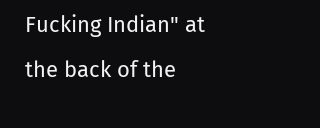Fucking Indian" at the back of the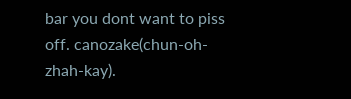bar you dont want to piss off. canozake(chun-oh-zhah-kay).